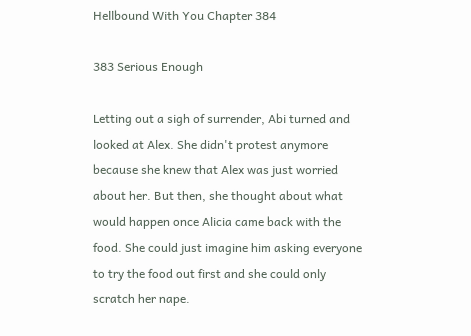Hellbound With You Chapter 384

383 Serious Enough

Letting out a sigh of surrender, Abi turned and looked at Alex. She didn't protest anymore because she knew that Alex was just worried about her. But then, she thought about what would happen once Alicia came back with the food. She could just imagine him asking everyone to try the food out first and she could only scratch her nape.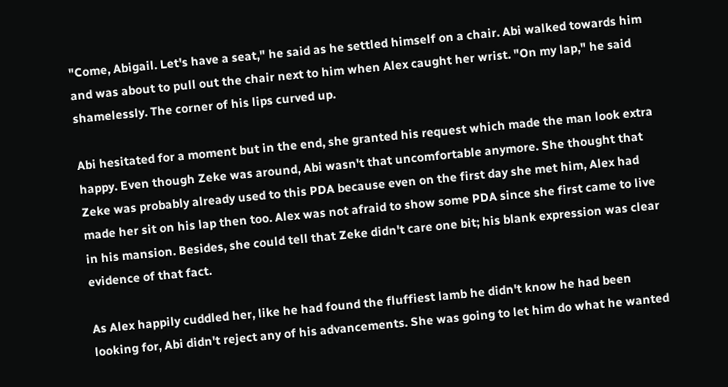"Come, Abigail. Let's have a seat," he said as he settled himself on a chair. Abi walked towards him and was about to pull out the chair next to him when Alex caught her wrist. "On my lap," he said shamelessly. The corner of his lips curved up.

Abi hesitated for a moment but in the end, she granted his request which made the man look extra happy. Even though Zeke was around, Abi wasn't that uncomfortable anymore. She thought that Zeke was probably already used to this PDA because even on the first day she met him, Alex had made her sit on his lap then too. Alex was not afraid to show some PDA since she first came to live in his mansion. Besides, she could tell that Zeke didn't care one bit; his blank expression was clear evidence of that fact.

As Alex happily cuddled her, like he had found the fluffiest lamb he didn't know he had been looking for, Abi didn't reject any of his advancements. She was going to let him do what he wanted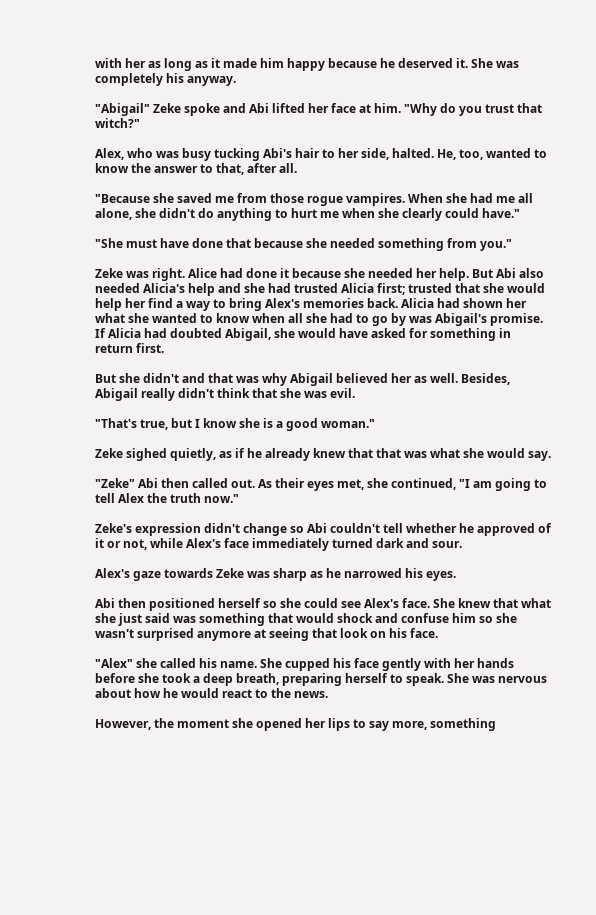with her as long as it made him happy because he deserved it. She was completely his anyway.

"Abigail" Zeke spoke and Abi lifted her face at him. "Why do you trust that witch?"

Alex, who was busy tucking Abi's hair to her side, halted. He, too, wanted to know the answer to that, after all.

"Because she saved me from those rogue vampires. When she had me all alone, she didn't do anything to hurt me when she clearly could have."

"She must have done that because she needed something from you."

Zeke was right. Alice had done it because she needed her help. But Abi also needed Alicia's help and she had trusted Alicia first; trusted that she would help her find a way to bring Alex's memories back. Alicia had shown her what she wanted to know when all she had to go by was Abigail's promise. If Alicia had doubted Abigail, she would have asked for something in return first.

But she didn't and that was why Abigail believed her as well. Besides, Abigail really didn't think that she was evil.

"That's true, but I know she is a good woman."

Zeke sighed quietly, as if he already knew that that was what she would say.

"Zeke" Abi then called out. As their eyes met, she continued, "I am going to tell Alex the truth now."

Zeke's expression didn't change so Abi couldn't tell whether he approved of it or not, while Alex's face immediately turned dark and sour.

Alex's gaze towards Zeke was sharp as he narrowed his eyes.

Abi then positioned herself so she could see Alex's face. She knew that what she just said was something that would shock and confuse him so she wasn't surprised anymore at seeing that look on his face.

"Alex" she called his name. She cupped his face gently with her hands before she took a deep breath, preparing herself to speak. She was nervous about how he would react to the news.

However, the moment she opened her lips to say more, something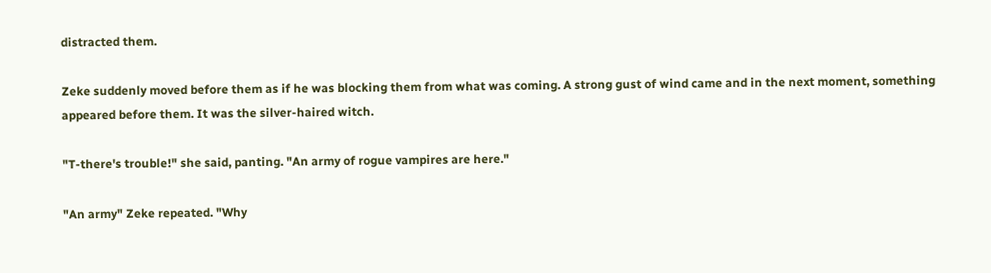distracted them.

Zeke suddenly moved before them as if he was blocking them from what was coming. A strong gust of wind came and in the next moment, something appeared before them. It was the silver-haired witch.

"T-there's trouble!" she said, panting. "An army of rogue vampires are here."

"An army" Zeke repeated. "Why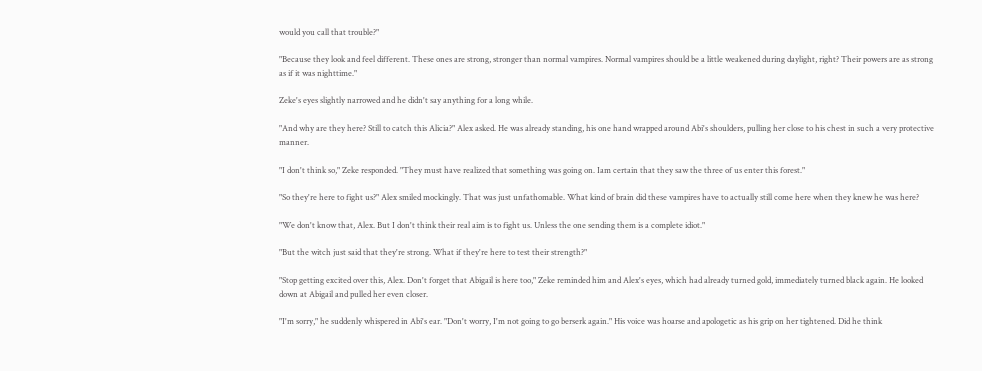would you call that trouble?"

"Because they look and feel different. These ones are strong, stronger than normal vampires. Normal vampires should be a little weakened during daylight, right? Their powers are as strong as if it was nighttime."

Zeke's eyes slightly narrowed and he didn't say anything for a long while.

"And why are they here? Still to catch this Alicia?" Alex asked. He was already standing, his one hand wrapped around Abi's shoulders, pulling her close to his chest in such a very protective manner.

"I don't think so," Zeke responded. "They must have realized that something was going on. Iam certain that they saw the three of us enter this forest."

"So they're here to fight us?" Alex smiled mockingly. That was just unfathomable. What kind of brain did these vampires have to actually still come here when they knew he was here?

"We don't know that, Alex. But I don't think their real aim is to fight us. Unless the one sending them is a complete idiot."

"But the witch just said that they're strong. What if they're here to test their strength?"

"Stop getting excited over this, Alex. Don't forget that Abigail is here too," Zeke reminded him and Alex's eyes, which had already turned gold, immediately turned black again. He looked down at Abigail and pulled her even closer.

"I'm sorry," he suddenly whispered in Abi's ear. "Don't worry, I'm not going to go berserk again." His voice was hoarse and apologetic as his grip on her tightened. Did he think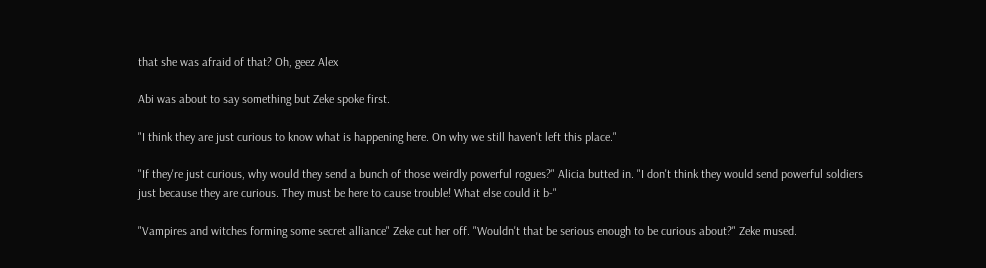that she was afraid of that? Oh, geez Alex

Abi was about to say something but Zeke spoke first.

"I think they are just curious to know what is happening here. On why we still haven't left this place."

"If they're just curious, why would they send a bunch of those weirdly powerful rogues?" Alicia butted in. "I don't think they would send powerful soldiers just because they are curious. They must be here to cause trouble! What else could it b-"

"Vampires and witches forming some secret alliance" Zeke cut her off. "Wouldn't that be serious enough to be curious about?" Zeke mused.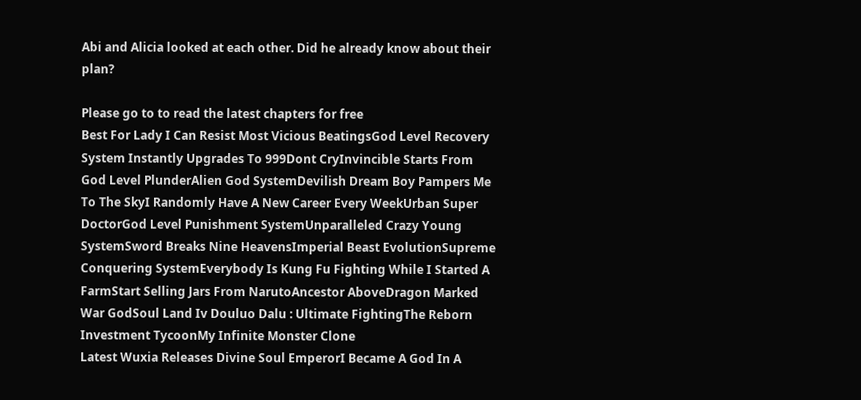Abi and Alicia looked at each other. Did he already know about their plan?

Please go to to read the latest chapters for free
Best For Lady I Can Resist Most Vicious BeatingsGod Level Recovery System Instantly Upgrades To 999Dont CryInvincible Starts From God Level PlunderAlien God SystemDevilish Dream Boy Pampers Me To The SkyI Randomly Have A New Career Every WeekUrban Super DoctorGod Level Punishment SystemUnparalleled Crazy Young SystemSword Breaks Nine HeavensImperial Beast EvolutionSupreme Conquering SystemEverybody Is Kung Fu Fighting While I Started A FarmStart Selling Jars From NarutoAncestor AboveDragon Marked War GodSoul Land Iv Douluo Dalu : Ultimate FightingThe Reborn Investment TycoonMy Infinite Monster Clone
Latest Wuxia Releases Divine Soul EmperorI Became A God In A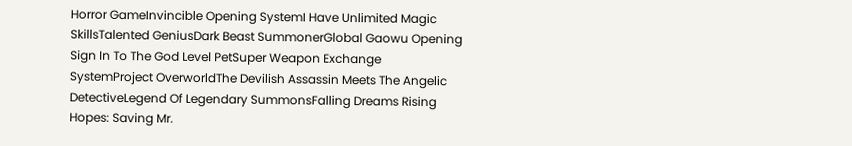Horror GameInvincible Opening SystemI Have Unlimited Magic SkillsTalented GeniusDark Beast SummonerGlobal Gaowu Opening Sign In To The God Level PetSuper Weapon Exchange SystemProject OverworldThe Devilish Assassin Meets The Angelic DetectiveLegend Of Legendary SummonsFalling Dreams Rising Hopes: Saving Mr.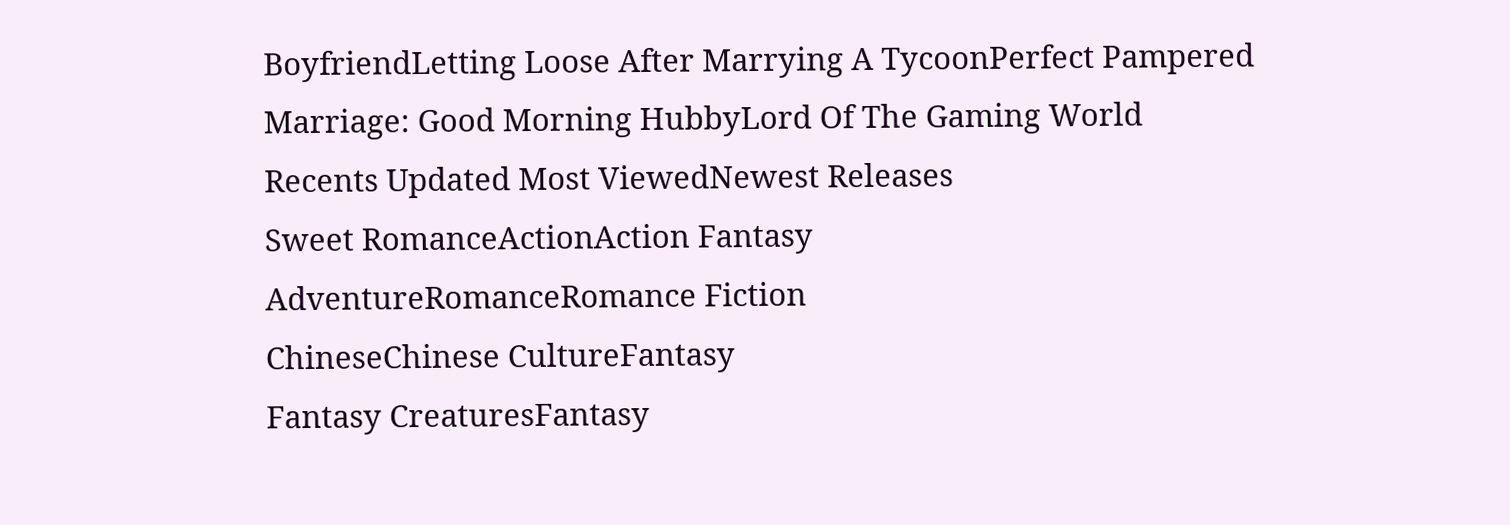BoyfriendLetting Loose After Marrying A TycoonPerfect Pampered Marriage: Good Morning HubbyLord Of The Gaming World
Recents Updated Most ViewedNewest Releases
Sweet RomanceActionAction Fantasy
AdventureRomanceRomance Fiction
ChineseChinese CultureFantasy
Fantasy CreaturesFantasy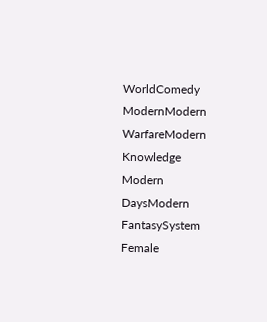WorldComedy
ModernModern WarfareModern Knowledge
Modern DaysModern FantasySystem
Female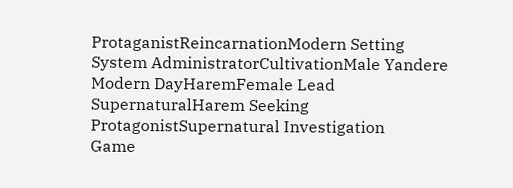ProtaganistReincarnationModern Setting
System AdministratorCultivationMale Yandere
Modern DayHaremFemale Lead
SupernaturalHarem Seeking ProtagonistSupernatural Investigation
Game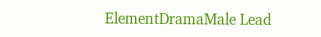ElementDramaMale Lead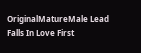OriginalMatureMale Lead Falls In Love First